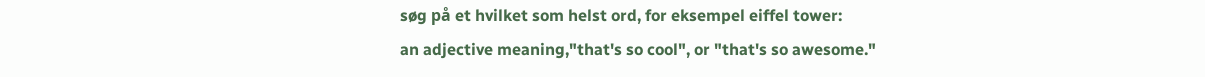søg på et hvilket som helst ord, for eksempel eiffel tower:
an adjective meaning,"that's so cool", or "that's so awesome."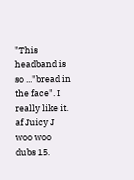"This headband is so ..."bread in the face". I really like it.
af Juicy J woo woo dubs 15.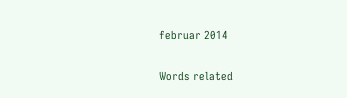februar 2014

Words related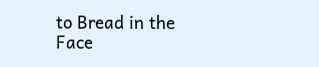to Bread in the Face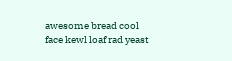awesome bread cool face kewl loaf rad yeast